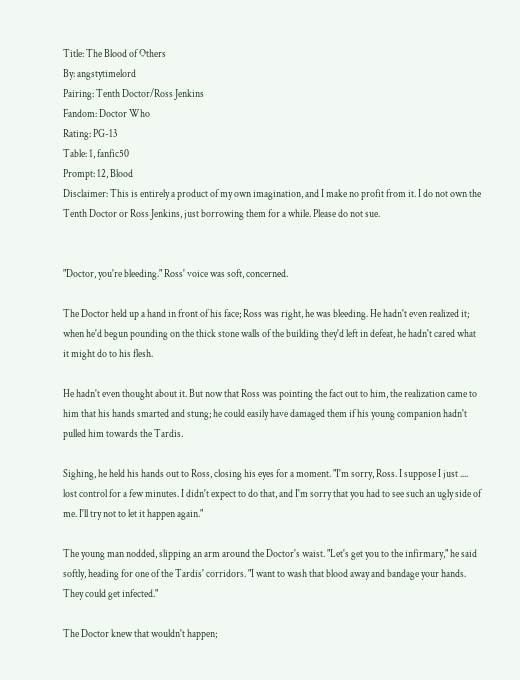Title: The Blood of Others
By: angstytimelord
Pairing: Tenth Doctor/Ross Jenkins
Fandom: Doctor Who
Rating: PG-13
Table: 1, fanfic50
Prompt: 12, Blood
Disclaimer: This is entirely a product of my own imagination, and I make no profit from it. I do not own the Tenth Doctor or Ross Jenkins, just borrowing them for a while. Please do not sue.


"Doctor, you're bleeding." Ross' voice was soft, concerned.

The Doctor held up a hand in front of his face; Ross was right, he was bleeding. He hadn't even realized it; when he'd begun pounding on the thick stone walls of the building they'd left in defeat, he hadn't cared what it might do to his flesh.

He hadn't even thought about it. But now that Ross was pointing the fact out to him, the realization came to him that his hands smarted and stung; he could easily have damaged them if his young companion hadn't pulled him towards the Tardis.

Sighing, he held his hands out to Ross, closing his eyes for a moment. "I'm sorry, Ross. I suppose I just .... lost control for a few minutes. I didn't expect to do that, and I'm sorry that you had to see such an ugly side of me. I'll try not to let it happen again."

The young man nodded, slipping an arm around the Doctor's waist. "Let's get you to the infirmary," he said softly, heading for one of the Tardis' corridors. "I want to wash that blood away and bandage your hands. They could get infected."

The Doctor knew that wouldn't happen;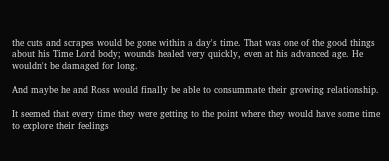the cuts and scrapes would be gone within a day's time. That was one of the good things about his Time Lord body; wounds healed very quickly, even at his advanced age. He wouldn't be damaged for long.

And maybe he and Ross would finally be able to consummate their growing relationship.

It seemed that every time they were getting to the point where they would have some time to explore their feelings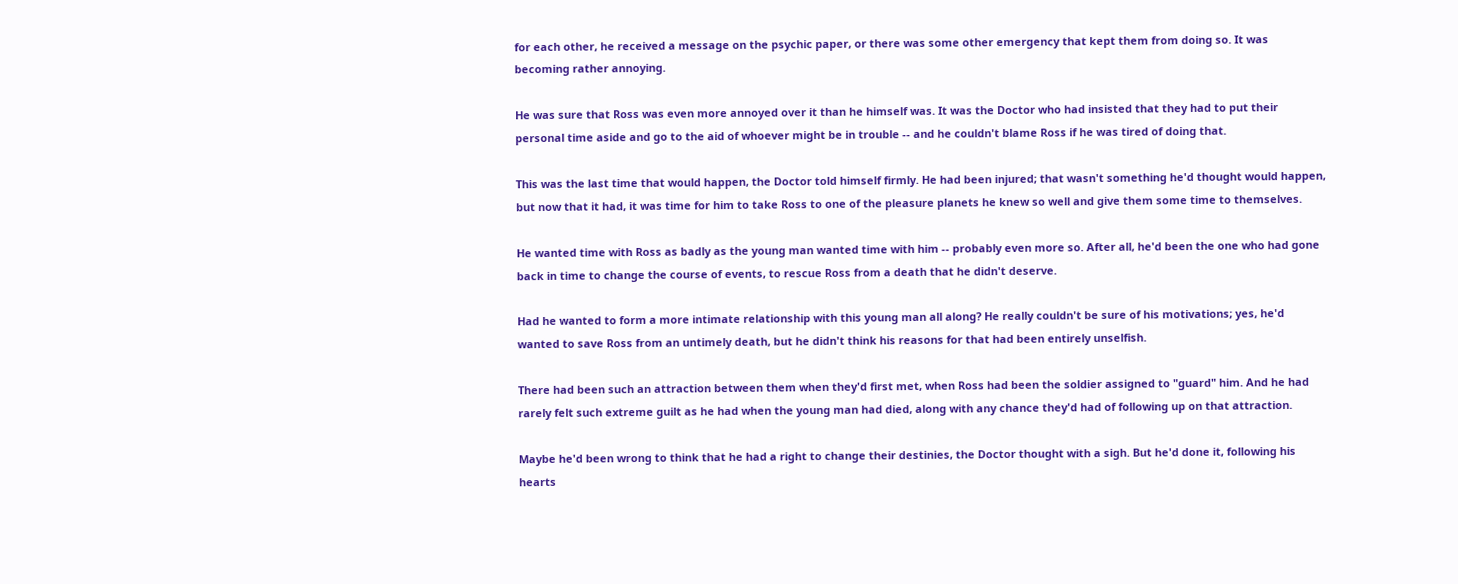for each other, he received a message on the psychic paper, or there was some other emergency that kept them from doing so. It was becoming rather annoying.

He was sure that Ross was even more annoyed over it than he himself was. It was the Doctor who had insisted that they had to put their personal time aside and go to the aid of whoever might be in trouble -- and he couldn't blame Ross if he was tired of doing that.

This was the last time that would happen, the Doctor told himself firmly. He had been injured; that wasn't something he'd thought would happen, but now that it had, it was time for him to take Ross to one of the pleasure planets he knew so well and give them some time to themselves.

He wanted time with Ross as badly as the young man wanted time with him -- probably even more so. After all, he'd been the one who had gone back in time to change the course of events, to rescue Ross from a death that he didn't deserve.

Had he wanted to form a more intimate relationship with this young man all along? He really couldn't be sure of his motivations; yes, he'd wanted to save Ross from an untimely death, but he didn't think his reasons for that had been entirely unselfish.

There had been such an attraction between them when they'd first met, when Ross had been the soldier assigned to "guard" him. And he had rarely felt such extreme guilt as he had when the young man had died, along with any chance they'd had of following up on that attraction.

Maybe he'd been wrong to think that he had a right to change their destinies, the Doctor thought with a sigh. But he'd done it, following his hearts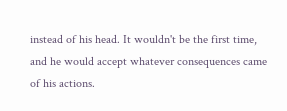instead of his head. It wouldn't be the first time, and he would accept whatever consequences came of his actions.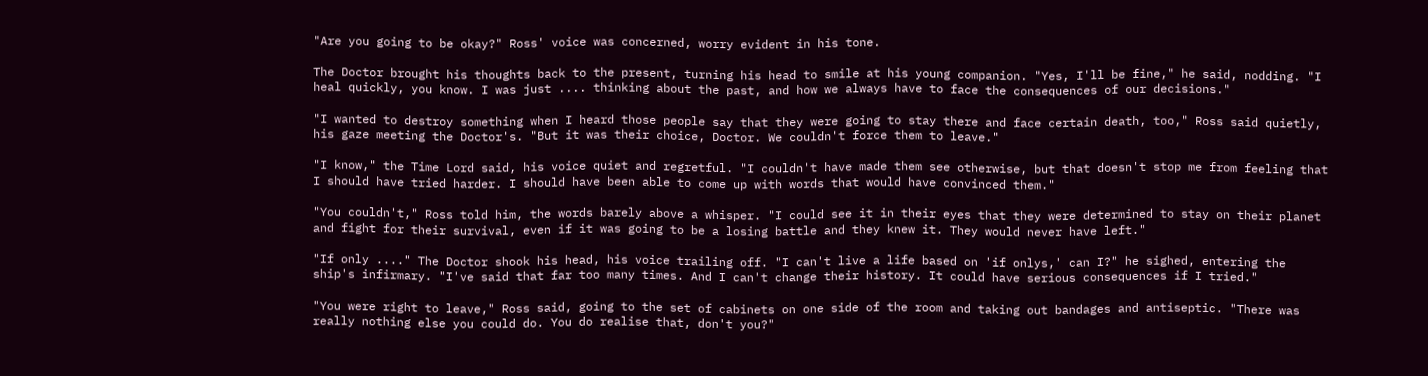"Are you going to be okay?" Ross' voice was concerned, worry evident in his tone.

The Doctor brought his thoughts back to the present, turning his head to smile at his young companion. "Yes, I'll be fine," he said, nodding. "I heal quickly, you know. I was just .... thinking about the past, and how we always have to face the consequences of our decisions."

"I wanted to destroy something when I heard those people say that they were going to stay there and face certain death, too," Ross said quietly, his gaze meeting the Doctor's. "But it was their choice, Doctor. We couldn't force them to leave."

"I know," the Time Lord said, his voice quiet and regretful. "I couldn't have made them see otherwise, but that doesn't stop me from feeling that I should have tried harder. I should have been able to come up with words that would have convinced them."

"You couldn't," Ross told him, the words barely above a whisper. "I could see it in their eyes that they were determined to stay on their planet and fight for their survival, even if it was going to be a losing battle and they knew it. They would never have left."

"If only ...." The Doctor shook his head, his voice trailing off. "I can't live a life based on 'if onlys,' can I?" he sighed, entering the ship's infirmary. "I've said that far too many times. And I can't change their history. It could have serious consequences if I tried."

"You were right to leave," Ross said, going to the set of cabinets on one side of the room and taking out bandages and antiseptic. "There was really nothing else you could do. You do realise that, don't you?"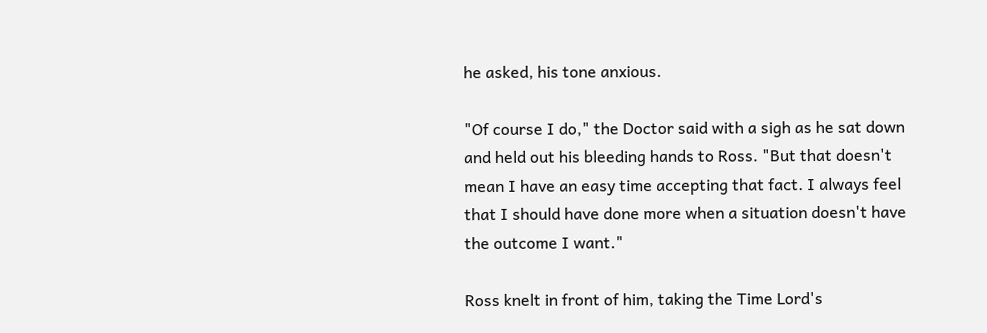he asked, his tone anxious.

"Of course I do," the Doctor said with a sigh as he sat down and held out his bleeding hands to Ross. "But that doesn't mean I have an easy time accepting that fact. I always feel that I should have done more when a situation doesn't have the outcome I want."

Ross knelt in front of him, taking the Time Lord's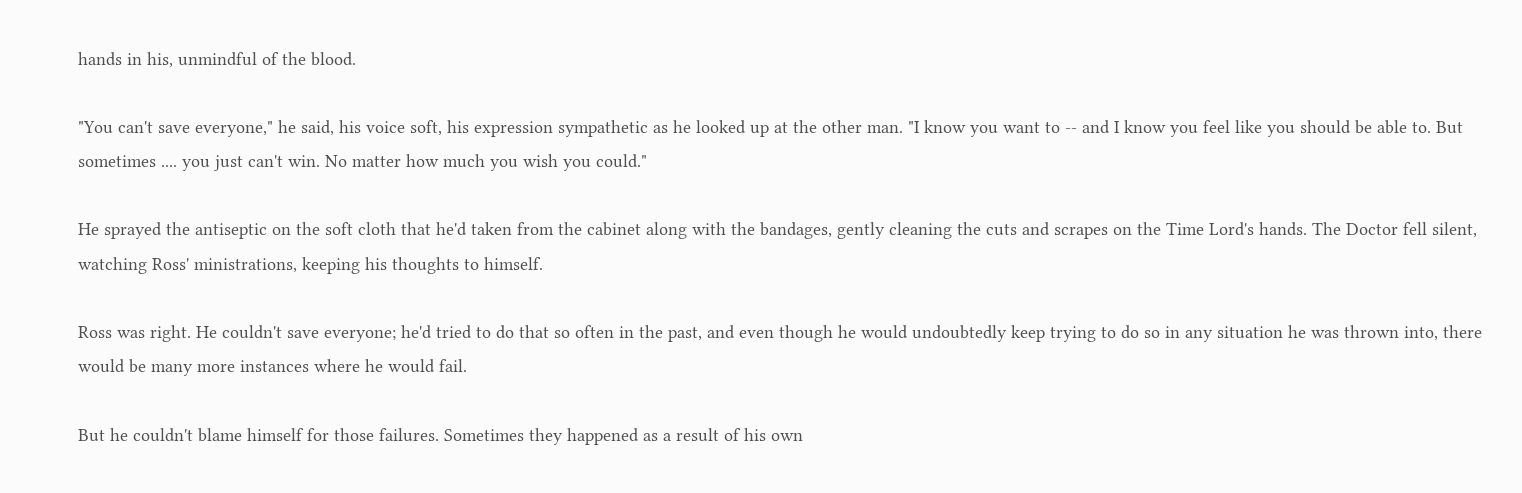hands in his, unmindful of the blood.

"You can't save everyone," he said, his voice soft, his expression sympathetic as he looked up at the other man. "I know you want to -- and I know you feel like you should be able to. But sometimes .... you just can't win. No matter how much you wish you could."

He sprayed the antiseptic on the soft cloth that he'd taken from the cabinet along with the bandages, gently cleaning the cuts and scrapes on the Time Lord's hands. The Doctor fell silent, watching Ross' ministrations, keeping his thoughts to himself.

Ross was right. He couldn't save everyone; he'd tried to do that so often in the past, and even though he would undoubtedly keep trying to do so in any situation he was thrown into, there would be many more instances where he would fail.

But he couldn't blame himself for those failures. Sometimes they happened as a result of his own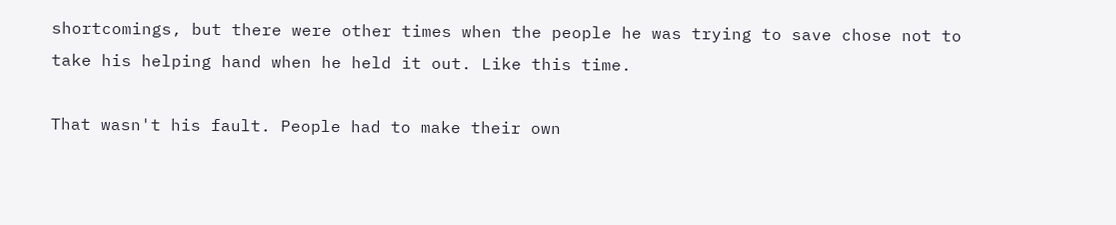shortcomings, but there were other times when the people he was trying to save chose not to take his helping hand when he held it out. Like this time.

That wasn't his fault. People had to make their own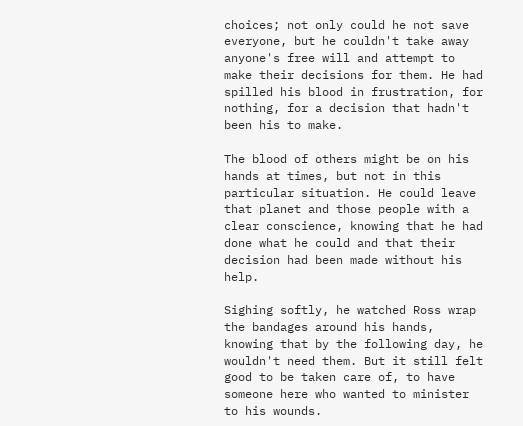choices; not only could he not save everyone, but he couldn't take away anyone's free will and attempt to make their decisions for them. He had spilled his blood in frustration, for nothing, for a decision that hadn't been his to make.

The blood of others might be on his hands at times, but not in this particular situation. He could leave that planet and those people with a clear conscience, knowing that he had done what he could and that their decision had been made without his help.

Sighing softly, he watched Ross wrap the bandages around his hands, knowing that by the following day, he wouldn't need them. But it still felt good to be taken care of, to have someone here who wanted to minister to his wounds.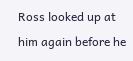Ross looked up at him again before he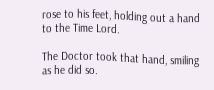rose to his feet, holding out a hand to the Time Lord.

The Doctor took that hand, smiling as he did so.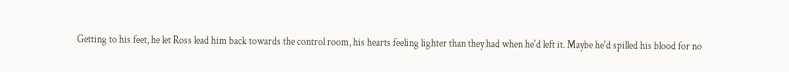Getting to his feet, he let Ross lead him back towards the control room, his hearts feeling lighter than they had when he'd left it. Maybe he'd spilled his blood for no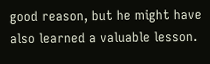good reason, but he might have also learned a valuable lesson.